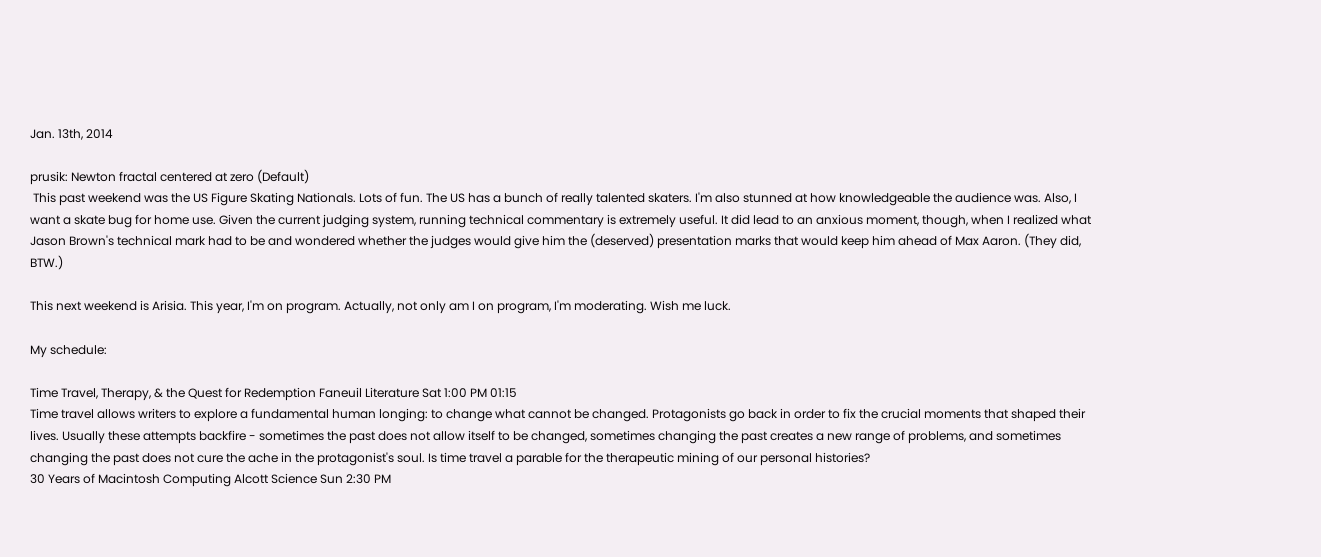Jan. 13th, 2014

prusik: Newton fractal centered at zero (Default)
 This past weekend was the US Figure Skating Nationals. Lots of fun. The US has a bunch of really talented skaters. I'm also stunned at how knowledgeable the audience was. Also, I want a skate bug for home use. Given the current judging system, running technical commentary is extremely useful. It did lead to an anxious moment, though, when I realized what Jason Brown's technical mark had to be and wondered whether the judges would give him the (deserved) presentation marks that would keep him ahead of Max Aaron. (They did, BTW.)

This next weekend is Arisia. This year, I'm on program. Actually, not only am I on program, I'm moderating. Wish me luck.

My schedule:

Time Travel, Therapy, & the Quest for Redemption Faneuil Literature Sat 1:00 PM 01:15
Time travel allows writers to explore a fundamental human longing: to change what cannot be changed. Protagonists go back in order to fix the crucial moments that shaped their lives. Usually these attempts backfire - sometimes the past does not allow itself to be changed, sometimes changing the past creates a new range of problems, and sometimes changing the past does not cure the ache in the protagonist's soul. Is time travel a parable for the therapeutic mining of our personal histories?
30 Years of Macintosh Computing Alcott Science Sun 2:30 PM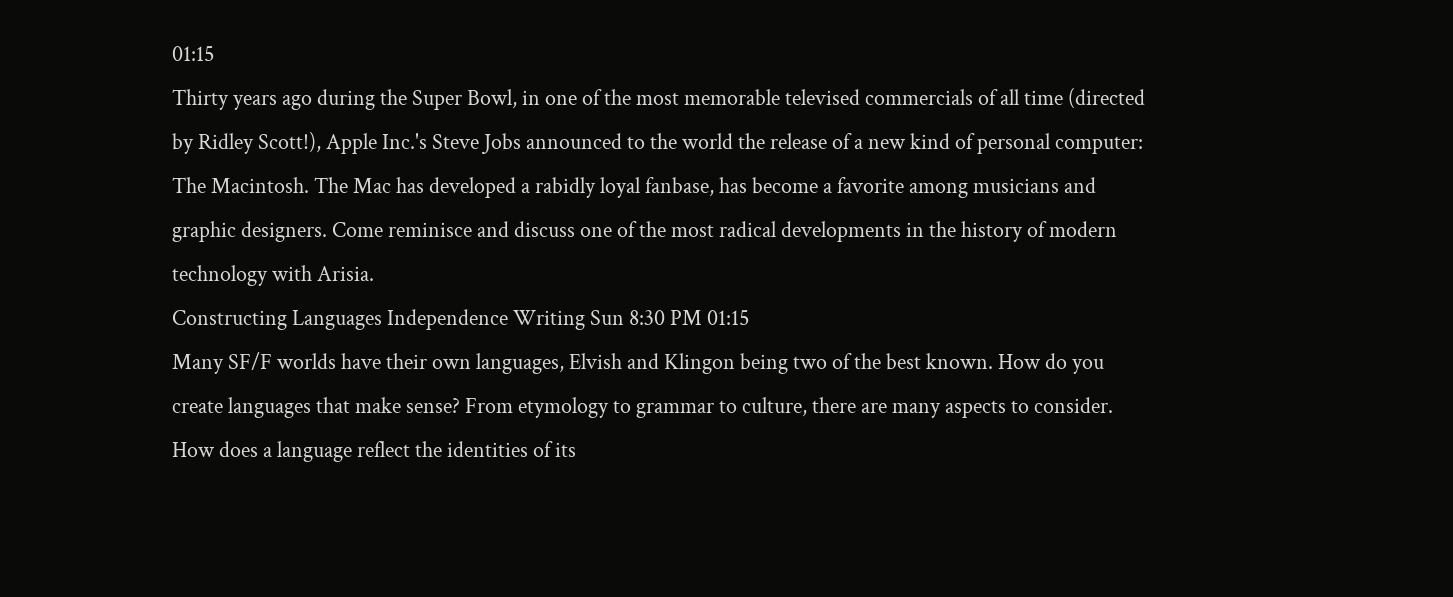01:15
Thirty years ago during the Super Bowl, in one of the most memorable televised commercials of all time (directed by Ridley Scott!), Apple Inc.'s Steve Jobs announced to the world the release of a new kind of personal computer: The Macintosh. The Mac has developed a rabidly loyal fanbase, has become a favorite among musicians and graphic designers. Come reminisce and discuss one of the most radical developments in the history of modern technology with Arisia.
Constructing Languages Independence Writing Sun 8:30 PM 01:15
Many SF/F worlds have their own languages, Elvish and Klingon being two of the best known. How do you create languages that make sense? From etymology to grammar to culture, there are many aspects to consider. How does a language reflect the identities of its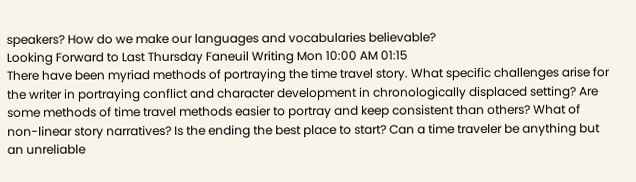speakers? How do we make our languages and vocabularies believable?
Looking Forward to Last Thursday Faneuil Writing Mon 10:00 AM 01:15
There have been myriad methods of portraying the time travel story. What specific challenges arise for the writer in portraying conflict and character development in chronologically displaced setting? Are some methods of time travel methods easier to portray and keep consistent than others? What of non-linear story narratives? Is the ending the best place to start? Can a time traveler be anything but an unreliable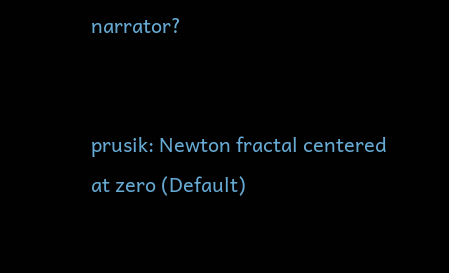narrator?


prusik: Newton fractal centered at zero (Default)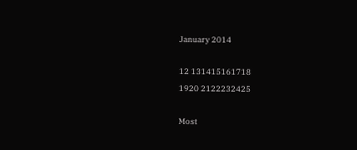January 2014

12 131415161718
1920 2122232425

Most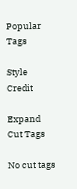Popular Tags

Style Credit

Expand Cut Tags

No cut tags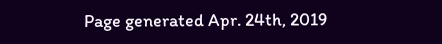Page generated Apr. 24th, 2019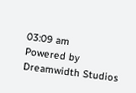03:09 am
Powered by Dreamwidth Studios